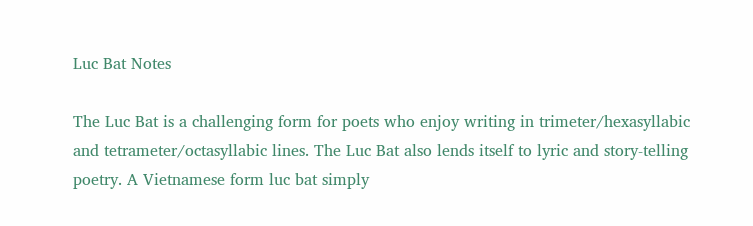Luc Bat Notes

The Luc Bat is a challenging form for poets who enjoy writing in trimeter/hexasyllabic and tetrameter/octasyllabic lines. The Luc Bat also lends itself to lyric and story-telling poetry. A Vietnamese form luc bat simply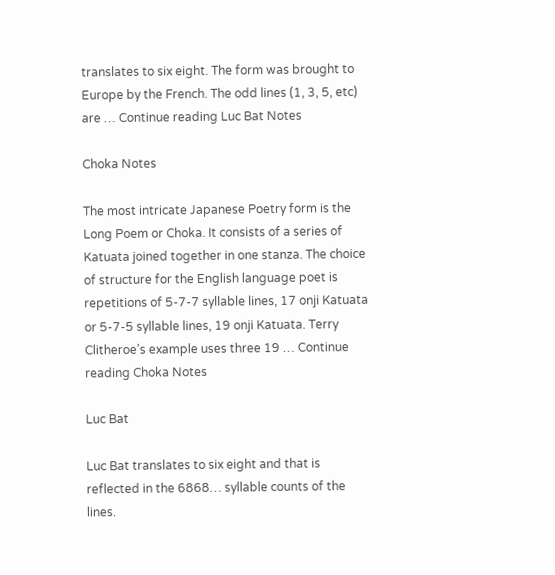translates to six eight. The form was brought to Europe by the French. The odd lines (1, 3, 5, etc) are … Continue reading Luc Bat Notes

Choka Notes

The most intricate Japanese Poetry form is the Long Poem or Choka. It consists of a series of Katuata joined together in one stanza. The choice of structure for the English language poet is repetitions of 5-7-7 syllable lines, 17 onji Katuata or 5-7-5 syllable lines, 19 onji Katuata. Terry Clitheroe’s example uses three 19 … Continue reading Choka Notes

Luc Bat

Luc Bat translates to six eight and that is reflected in the 6868… syllable counts of the lines.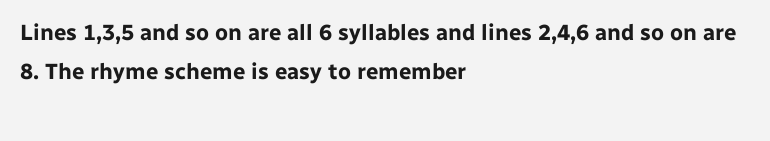Lines 1,3,5 and so on are all 6 syllables and lines 2,4,6 and so on are 8. The rhyme scheme is easy to remember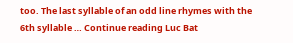too. The last syllable of an odd line rhymes with the 6th syllable … Continue reading Luc Bat